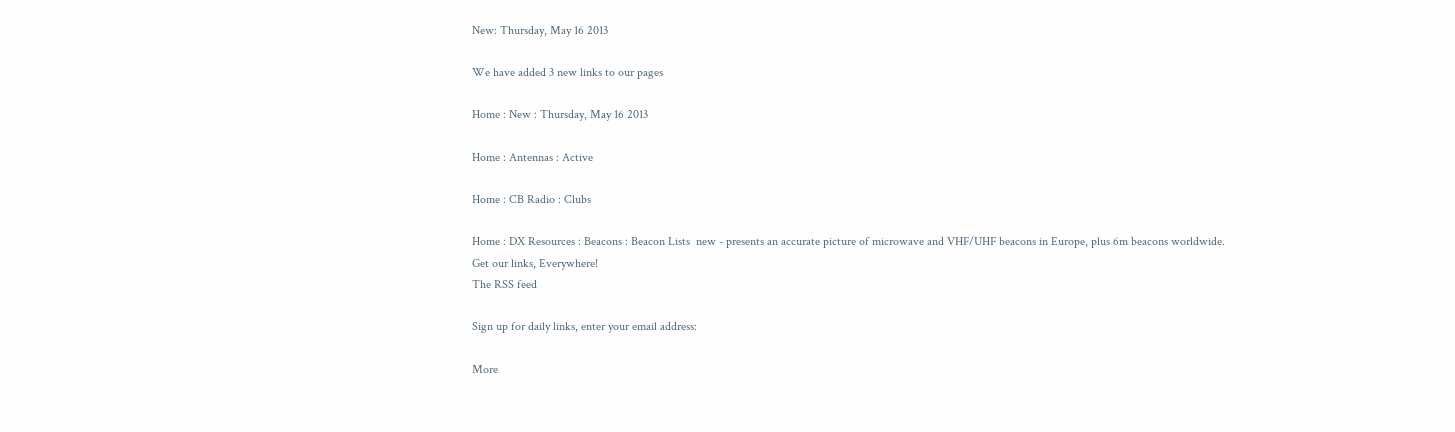New: Thursday, May 16 2013

We have added 3 new links to our pages

Home : New : Thursday, May 16 2013

Home : Antennas : Active

Home : CB Radio : Clubs

Home : DX Resources : Beacons : Beacon Lists  new - presents an accurate picture of microwave and VHF/UHF beacons in Europe, plus 6m beacons worldwide.
Get our links, Everywhere!
The RSS feed

Sign up for daily links, enter your email address:

More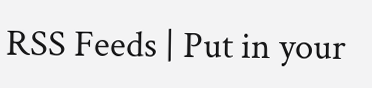RSS Feeds | Put in your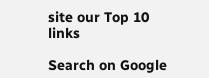site our Top 10 links

Search on Google